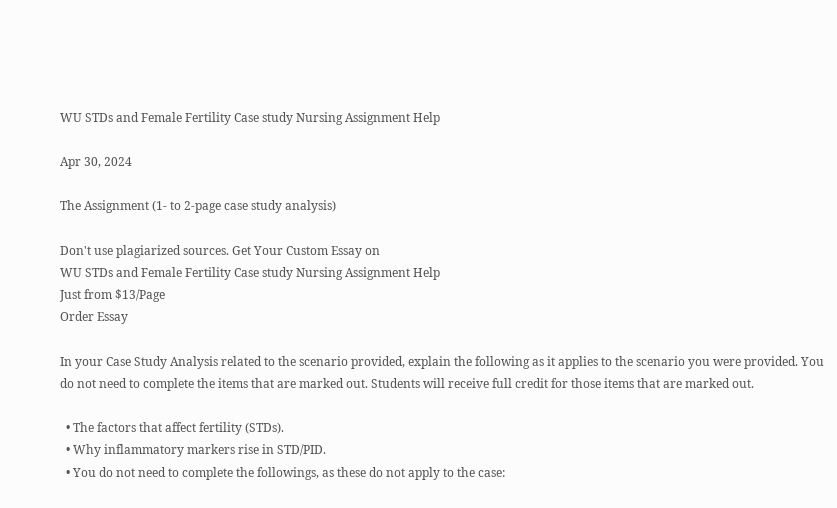WU STDs and Female Fertility Case study Nursing Assignment Help

Apr 30, 2024

The Assignment (1- to 2-page case study analysis)

Don't use plagiarized sources. Get Your Custom Essay on
WU STDs and Female Fertility Case study Nursing Assignment Help
Just from $13/Page
Order Essay

In your Case Study Analysis related to the scenario provided, explain the following as it applies to the scenario you were provided. You do not need to complete the items that are marked out. Students will receive full credit for those items that are marked out.

  • The factors that affect fertility (STDs).
  • Why inflammatory markers rise in STD/PID.
  • You do not need to complete the followings, as these do not apply to the case: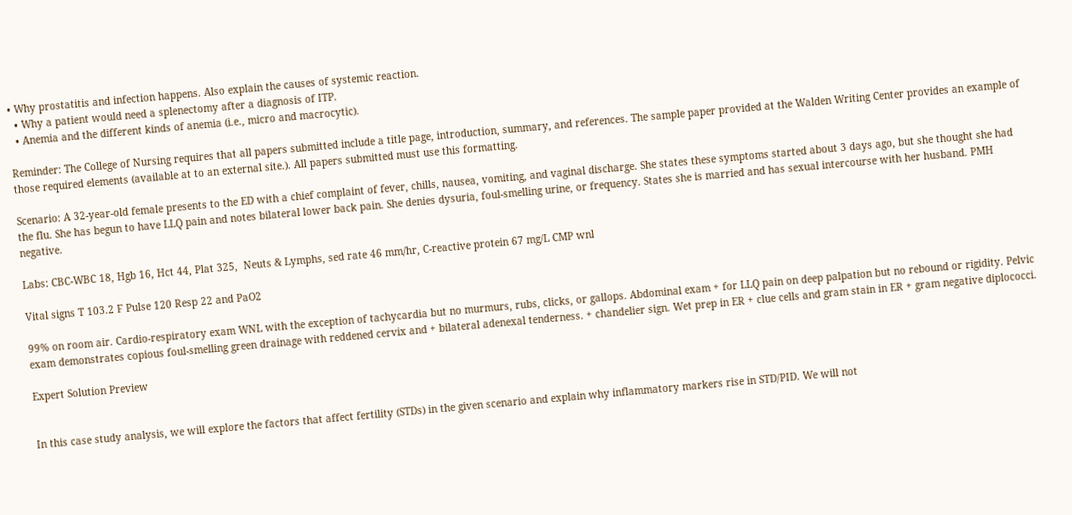• Why prostatitis and infection happens. Also explain the causes of systemic reaction.
  • Why a patient would need a splenectomy after a diagnosis of ITP.
  • Anemia and the different kinds of anemia (i.e., micro and macrocytic).

Reminder: The College of Nursing requires that all papers submitted include a title page, introduction, summary, and references. The sample paper provided at the Walden Writing Center provides an example of those required elements (available at to an external site.). All papers submitted must use this formatting.

Scenario: A 32-year-old female presents to the ED with a chief complaint of fever, chills, nausea, vomiting, and vaginal discharge. She states these symptoms started about 3 days ago, but she thought she had the flu. She has begun to have LLQ pain and notes bilateral lower back pain. She denies dysuria, foul-smelling urine, or frequency. States she is married and has sexual intercourse with her husband. PMH negative.

Labs: CBC-WBC 18, Hgb 16, Hct 44, Plat 325,  Neuts & Lymphs, sed rate 46 mm/hr, C-reactive protein 67 mg/L CMP wnl

Vital signs T 103.2 F Pulse 120 Resp 22 and PaO2

99% on room air. Cardio-respiratory exam WNL with the exception of tachycardia but no murmurs, rubs, clicks, or gallops. Abdominal exam + for LLQ pain on deep palpation but no rebound or rigidity. Pelvic exam demonstrates copious foul-smelling green drainage with reddened cervix and + bilateral adenexal tenderness. + chandelier sign. Wet prep in ER + clue cells and gram stain in ER + gram negative diplococci.

Expert Solution Preview


In this case study analysis, we will explore the factors that affect fertility (STDs) in the given scenario and explain why inflammatory markers rise in STD/PID. We will not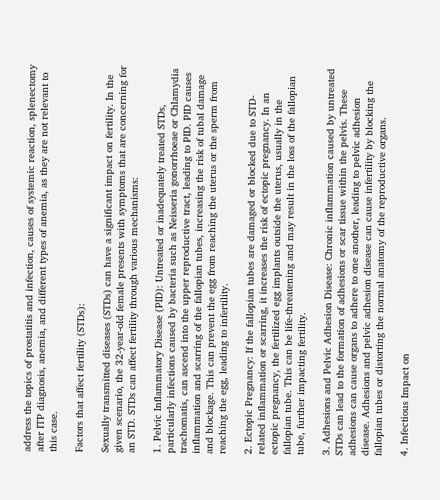address the topics of prostatitis and infection, causes of systemic reaction, splenectomy after ITP diagnosis, anemia, and different types of anemia, as they are not relevant to this case.

Factors that affect fertility (STDs):

Sexually transmitted diseases (STDs) can have a significant impact on fertility. In the given scenario, the 32-year-old female presents with symptoms that are concerning for an STD. STDs can affect fertility through various mechanisms:

1. Pelvic Inflammatory Disease (PID): Untreated or inadequately treated STDs, particularly infections caused by bacteria such as Neisseria gonorrhoeae or Chlamydia trachomatis, can ascend into the upper reproductive tract, leading to PID. PID causes inflammation and scarring of the fallopian tubes, increasing the risk of tubal damage and blockage. This can prevent the egg from reaching the uterus or the sperm from reaching the egg, leading to infertility.

2. Ectopic Pregnancy: If the fallopian tubes are damaged or blocked due to STD-related inflammation or scarring, it increases the risk of ectopic pregnancy. In an ectopic pregnancy, the fertilized egg implants outside the uterus, usually in the fallopian tube. This can be life-threatening and may result in the loss of the fallopian tube, further impacting fertility.

3. Adhesions and Pelvic Adhesion Disease: Chronic inflammation caused by untreated STDs can lead to the formation of adhesions or scar tissue within the pelvis. These adhesions can cause organs to adhere to one another, leading to pelvic adhesion disease. Adhesions and pelvic adhesion disease can cause infertility by blocking the fallopian tubes or distorting the normal anatomy of the reproductive organs.

4. Infectious Impact on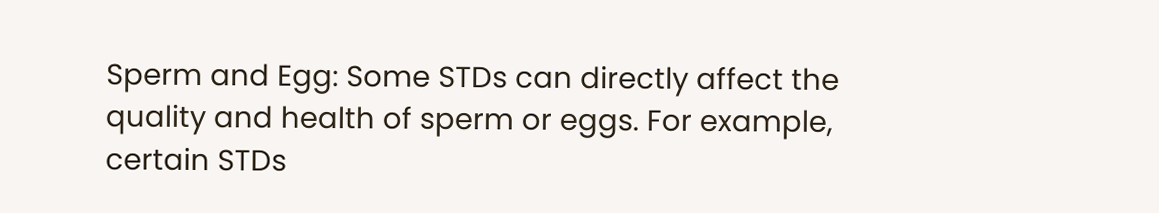Sperm and Egg: Some STDs can directly affect the quality and health of sperm or eggs. For example, certain STDs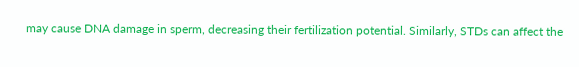may cause DNA damage in sperm, decreasing their fertilization potential. Similarly, STDs can affect the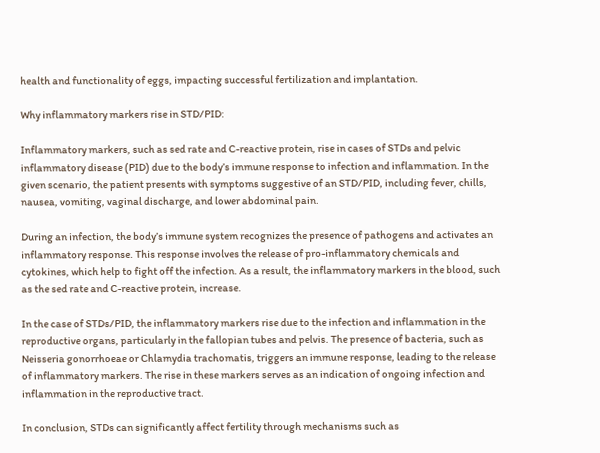health and functionality of eggs, impacting successful fertilization and implantation.

Why inflammatory markers rise in STD/PID:

Inflammatory markers, such as sed rate and C-reactive protein, rise in cases of STDs and pelvic inflammatory disease (PID) due to the body’s immune response to infection and inflammation. In the given scenario, the patient presents with symptoms suggestive of an STD/PID, including fever, chills, nausea, vomiting, vaginal discharge, and lower abdominal pain.

During an infection, the body’s immune system recognizes the presence of pathogens and activates an inflammatory response. This response involves the release of pro-inflammatory chemicals and cytokines, which help to fight off the infection. As a result, the inflammatory markers in the blood, such as the sed rate and C-reactive protein, increase.

In the case of STDs/PID, the inflammatory markers rise due to the infection and inflammation in the reproductive organs, particularly in the fallopian tubes and pelvis. The presence of bacteria, such as Neisseria gonorrhoeae or Chlamydia trachomatis, triggers an immune response, leading to the release of inflammatory markers. The rise in these markers serves as an indication of ongoing infection and inflammation in the reproductive tract.

In conclusion, STDs can significantly affect fertility through mechanisms such as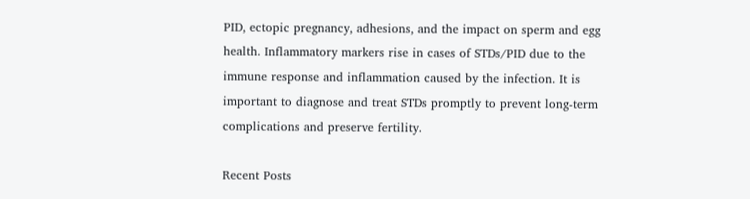PID, ectopic pregnancy, adhesions, and the impact on sperm and egg health. Inflammatory markers rise in cases of STDs/PID due to the immune response and inflammation caused by the infection. It is important to diagnose and treat STDs promptly to prevent long-term complications and preserve fertility.

Recent Posts